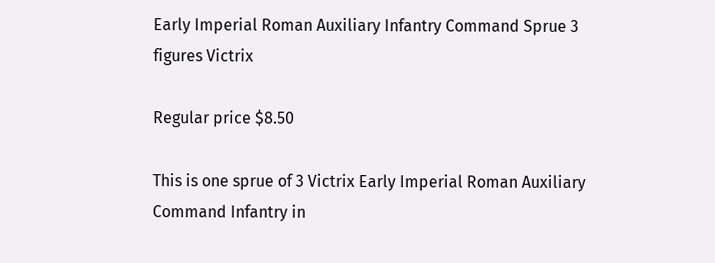Early Imperial Roman Auxiliary Infantry Command Sprue 3 figures Victrix

Regular price $8.50

This is one sprue of 3 Victrix Early Imperial Roman Auxiliary Command Infantry in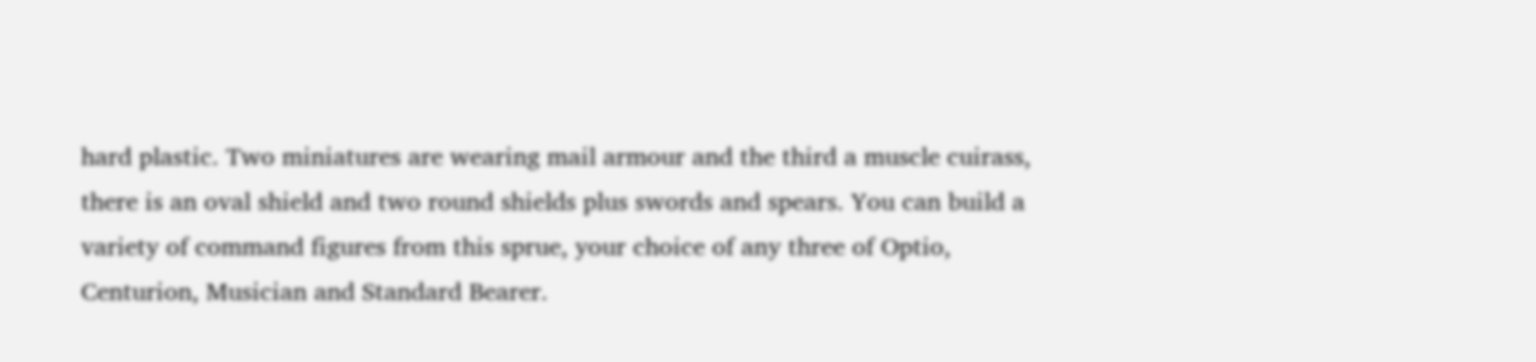hard plastic. Two miniatures are wearing mail armour and the third a muscle cuirass, there is an oval shield and two round shields plus swords and spears. You can build a variety of command figures from this sprue, your choice of any three of Optio, Centurion, Musician and Standard Bearer.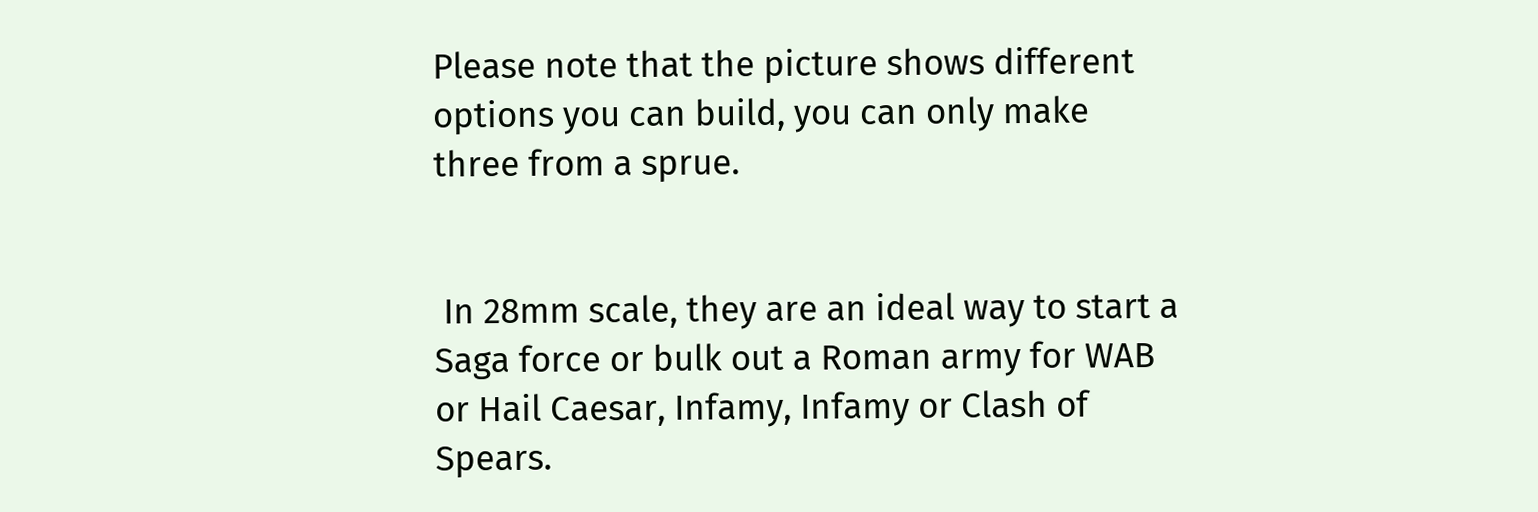Please note that the picture shows different options you can build, you can only make three from a sprue.


 In 28mm scale, they are an ideal way to start a Saga force or bulk out a Roman army for WAB or Hail Caesar, Infamy, Infamy or Clash of Spears.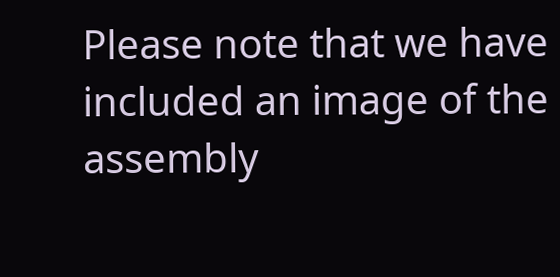Please note that we have included an image of the assembly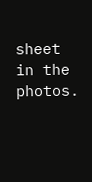sheet in the photos.